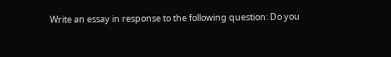Write an essay in response to the following question: Do you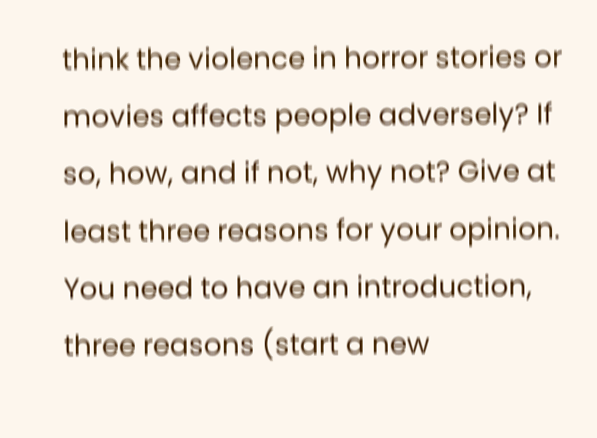think the violence in horror stories or movies affects people adversely? If so, how, and if not, why not? Give at least three reasons for your opinion.
You need to have an introduction, three reasons (start a new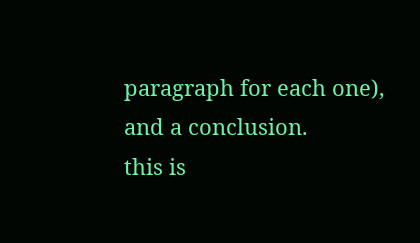paragraph for each one), and a conclusion.
this is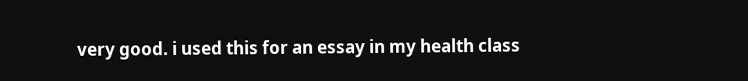very good. i used this for an essay in my health class